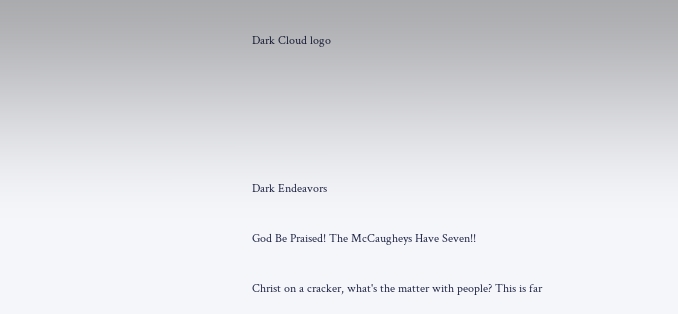Dark Cloud logo





Dark Endeavors

God Be Praised! The McCaugheys Have Seven!!

Christ on a cracker, what's the matter with people? This is far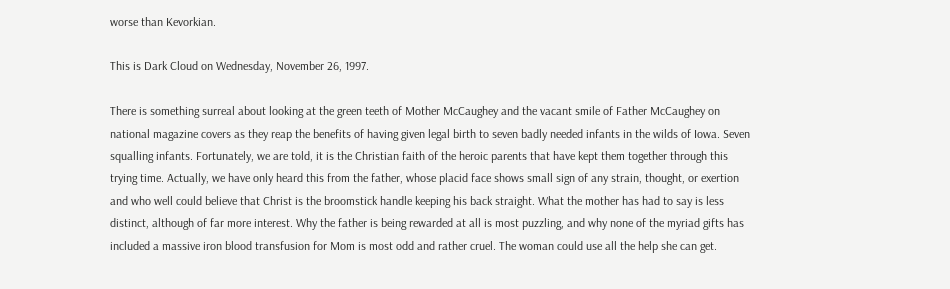worse than Kevorkian.

This is Dark Cloud on Wednesday, November 26, 1997.

There is something surreal about looking at the green teeth of Mother McCaughey and the vacant smile of Father McCaughey on national magazine covers as they reap the benefits of having given legal birth to seven badly needed infants in the wilds of Iowa. Seven squalling infants. Fortunately, we are told, it is the Christian faith of the heroic parents that have kept them together through this trying time. Actually, we have only heard this from the father, whose placid face shows small sign of any strain, thought, or exertion and who well could believe that Christ is the broomstick handle keeping his back straight. What the mother has had to say is less distinct, although of far more interest. Why the father is being rewarded at all is most puzzling, and why none of the myriad gifts has included a massive iron blood transfusion for Mom is most odd and rather cruel. The woman could use all the help she can get.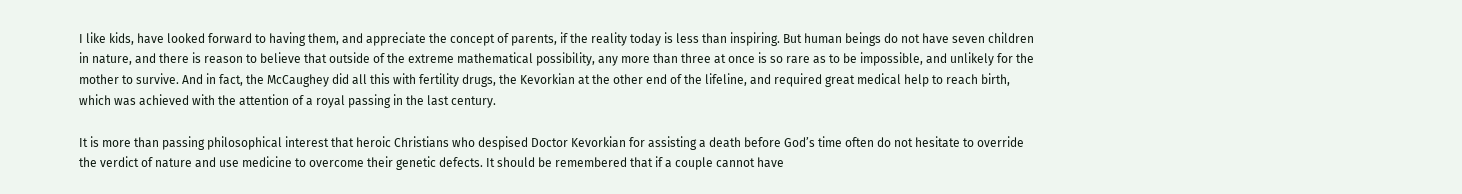I like kids, have looked forward to having them, and appreciate the concept of parents, if the reality today is less than inspiring. But human beings do not have seven children in nature, and there is reason to believe that outside of the extreme mathematical possibility, any more than three at once is so rare as to be impossible, and unlikely for the mother to survive. And in fact, the McCaughey did all this with fertility drugs, the Kevorkian at the other end of the lifeline, and required great medical help to reach birth, which was achieved with the attention of a royal passing in the last century.

It is more than passing philosophical interest that heroic Christians who despised Doctor Kevorkian for assisting a death before God’s time often do not hesitate to override the verdict of nature and use medicine to overcome their genetic defects. It should be remembered that if a couple cannot have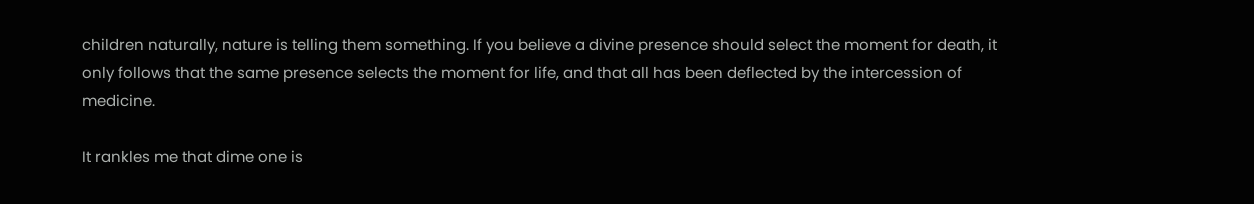children naturally, nature is telling them something. If you believe a divine presence should select the moment for death, it only follows that the same presence selects the moment for life, and that all has been deflected by the intercession of medicine.

It rankles me that dime one is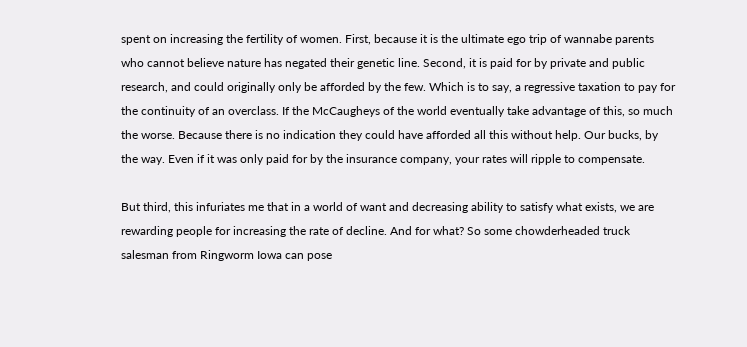spent on increasing the fertility of women. First, because it is the ultimate ego trip of wannabe parents who cannot believe nature has negated their genetic line. Second, it is paid for by private and public research, and could originally only be afforded by the few. Which is to say, a regressive taxation to pay for the continuity of an overclass. If the McCaugheys of the world eventually take advantage of this, so much the worse. Because there is no indication they could have afforded all this without help. Our bucks, by the way. Even if it was only paid for by the insurance company, your rates will ripple to compensate.

But third, this infuriates me that in a world of want and decreasing ability to satisfy what exists, we are rewarding people for increasing the rate of decline. And for what? So some chowderheaded truck salesman from Ringworm Iowa can pose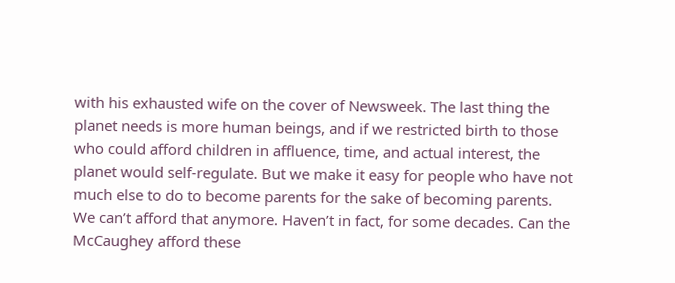with his exhausted wife on the cover of Newsweek. The last thing the planet needs is more human beings, and if we restricted birth to those who could afford children in affluence, time, and actual interest, the planet would self-regulate. But we make it easy for people who have not much else to do to become parents for the sake of becoming parents. We can’t afford that anymore. Haven’t in fact, for some decades. Can the McCaughey afford these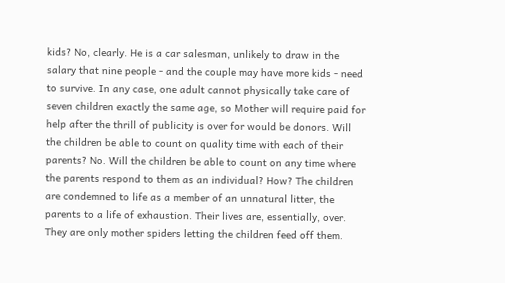kids? No, clearly. He is a car salesman, unlikely to draw in the salary that nine people - and the couple may have more kids - need to survive. In any case, one adult cannot physically take care of seven children exactly the same age, so Mother will require paid for help after the thrill of publicity is over for would be donors. Will the children be able to count on quality time with each of their parents? No. Will the children be able to count on any time where the parents respond to them as an individual? How? The children are condemned to life as a member of an unnatural litter, the parents to a life of exhaustion. Their lives are, essentially, over. They are only mother spiders letting the children feed off them.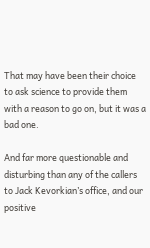That may have been their choice to ask science to provide them with a reason to go on, but it was a bad one.

And far more questionable and disturbing than any of the callers to Jack Kevorkian’s office, and our positive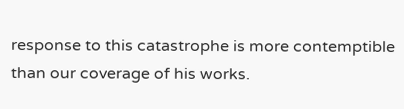response to this catastrophe is more contemptible than our coverage of his works.